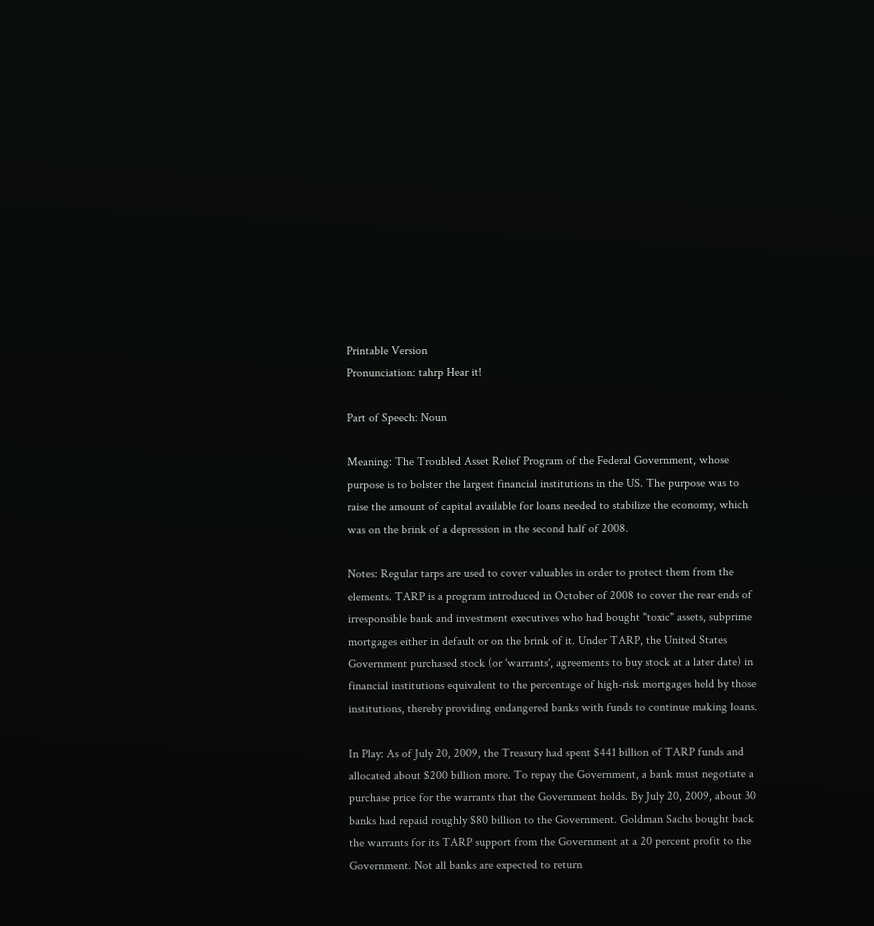Printable Version
Pronunciation: tahrp Hear it!

Part of Speech: Noun

Meaning: The Troubled Asset Relief Program of the Federal Government, whose purpose is to bolster the largest financial institutions in the US. The purpose was to raise the amount of capital available for loans needed to stabilize the economy, which was on the brink of a depression in the second half of 2008.

Notes: Regular tarps are used to cover valuables in order to protect them from the elements. TARP is a program introduced in October of 2008 to cover the rear ends of irresponsible bank and investment executives who had bought "toxic" assets, subprime mortgages either in default or on the brink of it. Under TARP, the United States Government purchased stock (or 'warrants', agreements to buy stock at a later date) in financial institutions equivalent to the percentage of high-risk mortgages held by those institutions, thereby providing endangered banks with funds to continue making loans.

In Play: As of July 20, 2009, the Treasury had spent $441 billion of TARP funds and allocated about $200 billion more. To repay the Government, a bank must negotiate a purchase price for the warrants that the Government holds. By July 20, 2009, about 30 banks had repaid roughly $80 billion to the Government. Goldman Sachs bought back the warrants for its TARP support from the Government at a 20 percent profit to the Government. Not all banks are expected to return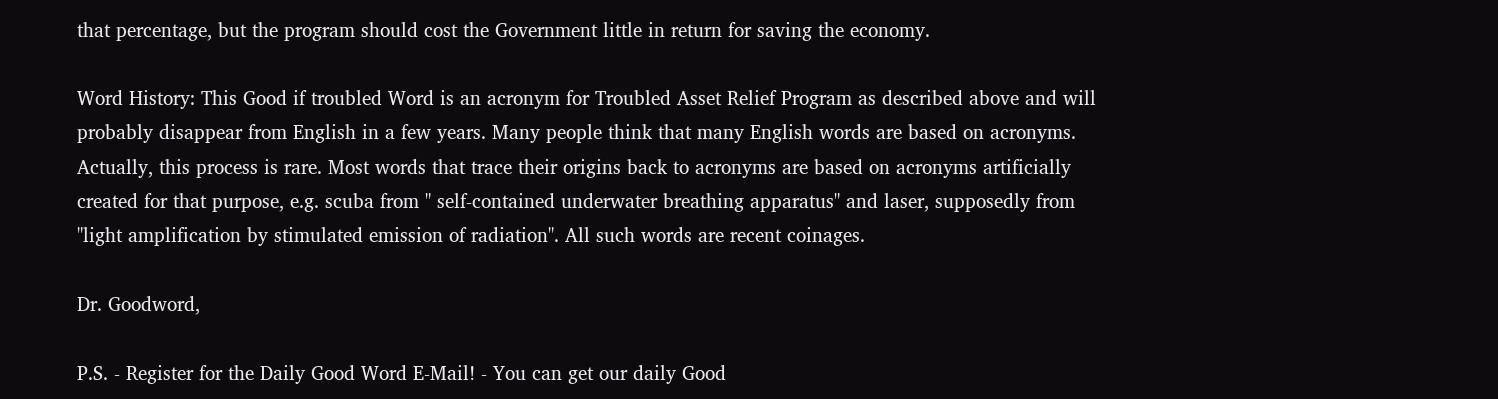that percentage, but the program should cost the Government little in return for saving the economy.

Word History: This Good if troubled Word is an acronym for Troubled Asset Relief Program as described above and will probably disappear from English in a few years. Many people think that many English words are based on acronyms. Actually, this process is rare. Most words that trace their origins back to acronyms are based on acronyms artificially created for that purpose, e.g. scuba from " self-contained underwater breathing apparatus" and laser, supposedly from "light amplification by stimulated emission of radiation". All such words are recent coinages.

Dr. Goodword,

P.S. - Register for the Daily Good Word E-Mail! - You can get our daily Good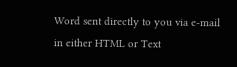Word sent directly to you via e-mail in either HTML or Text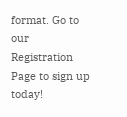format. Go to our Registration Page to sign up today!